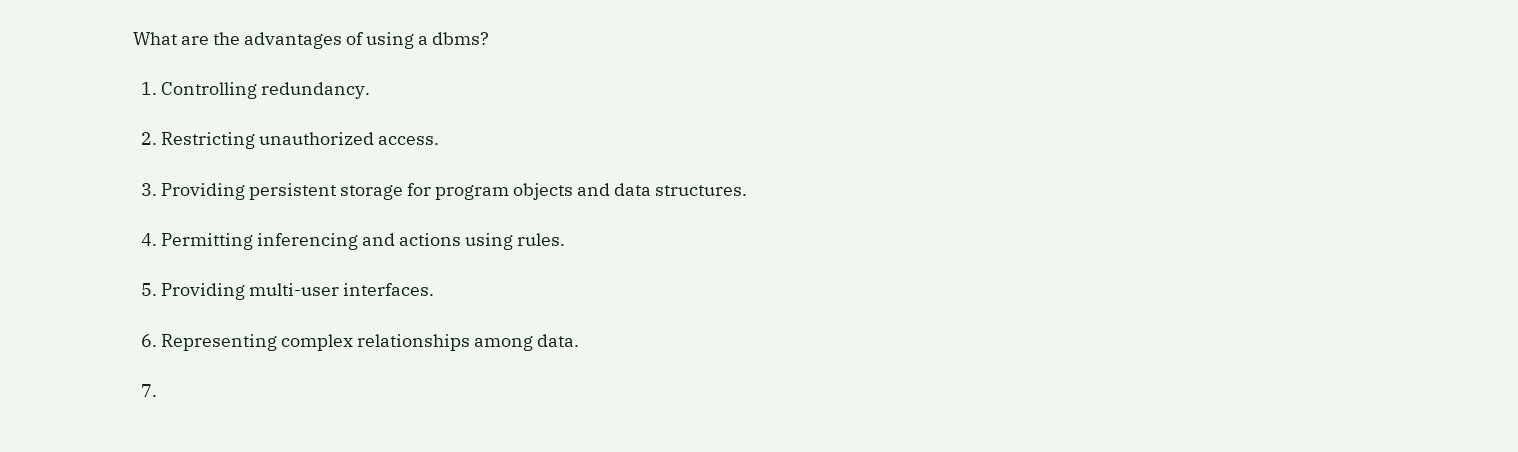What are the advantages of using a dbms?

  1. Controlling redundancy.

  2. Restricting unauthorized access.

  3. Providing persistent storage for program objects and data structures.

  4. Permitting inferencing and actions using rules.

  5. Providing multi-user interfaces.

  6. Representing complex relationships among data.

  7.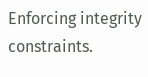Enforcing integrity constraints.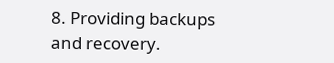8. Providing backups and recovery.